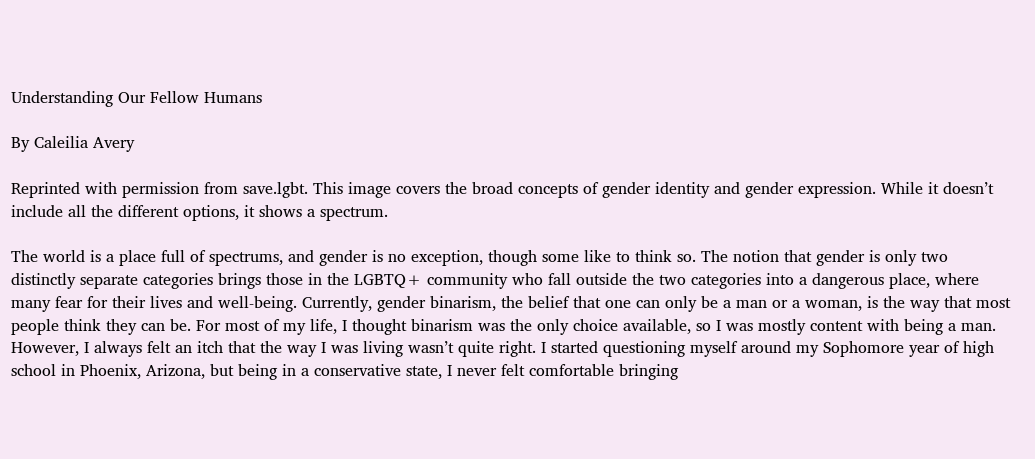Understanding Our Fellow Humans

By Caleilia Avery

Reprinted with permission from save.lgbt. This image covers the broad concepts of gender identity and gender expression. While it doesn’t include all the different options, it shows a spectrum.

The world is a place full of spectrums, and gender is no exception, though some like to think so. The notion that gender is only two distinctly separate categories brings those in the LGBTQ+ community who fall outside the two categories into a dangerous place, where many fear for their lives and well-being. Currently, gender binarism, the belief that one can only be a man or a woman, is the way that most people think they can be. For most of my life, I thought binarism was the only choice available, so I was mostly content with being a man. However, I always felt an itch that the way I was living wasn’t quite right. I started questioning myself around my Sophomore year of high school in Phoenix, Arizona, but being in a conservative state, I never felt comfortable bringing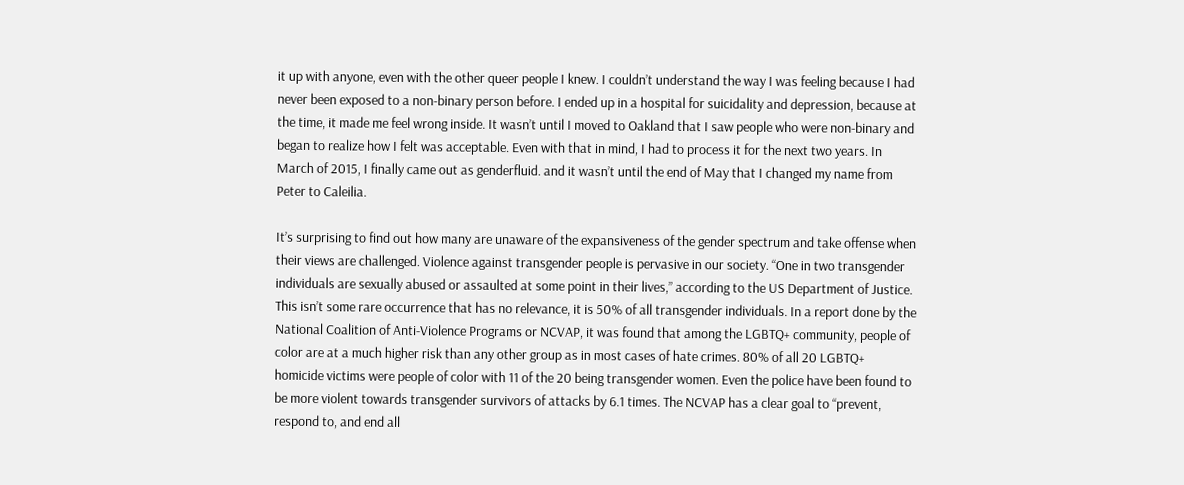it up with anyone, even with the other queer people I knew. I couldn’t understand the way I was feeling because I had never been exposed to a non-binary person before. I ended up in a hospital for suicidality and depression, because at the time, it made me feel wrong inside. It wasn’t until I moved to Oakland that I saw people who were non-binary and began to realize how I felt was acceptable. Even with that in mind, I had to process it for the next two years. In March of 2015, I finally came out as genderfluid. and it wasn’t until the end of May that I changed my name from Peter to Caleilia.

It’s surprising to find out how many are unaware of the expansiveness of the gender spectrum and take offense when their views are challenged. Violence against transgender people is pervasive in our society. “One in two transgender individuals are sexually abused or assaulted at some point in their lives,” according to the US Department of Justice. This isn’t some rare occurrence that has no relevance, it is 50% of all transgender individuals. In a report done by the National Coalition of Anti-Violence Programs or NCVAP, it was found that among the LGBTQ+ community, people of color are at a much higher risk than any other group as in most cases of hate crimes. 80% of all 20 LGBTQ+ homicide victims were people of color with 11 of the 20 being transgender women. Even the police have been found to be more violent towards transgender survivors of attacks by 6.1 times. The NCVAP has a clear goal to “prevent, respond to, and end all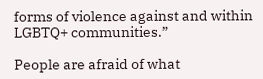forms of violence against and within LGBTQ+ communities.”

People are afraid of what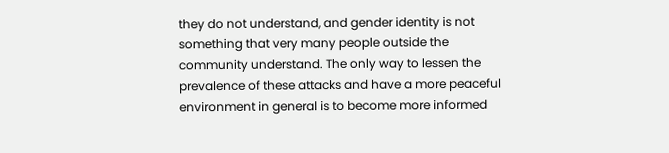they do not understand, and gender identity is not something that very many people outside the community understand. The only way to lessen the prevalence of these attacks and have a more peaceful environment in general is to become more informed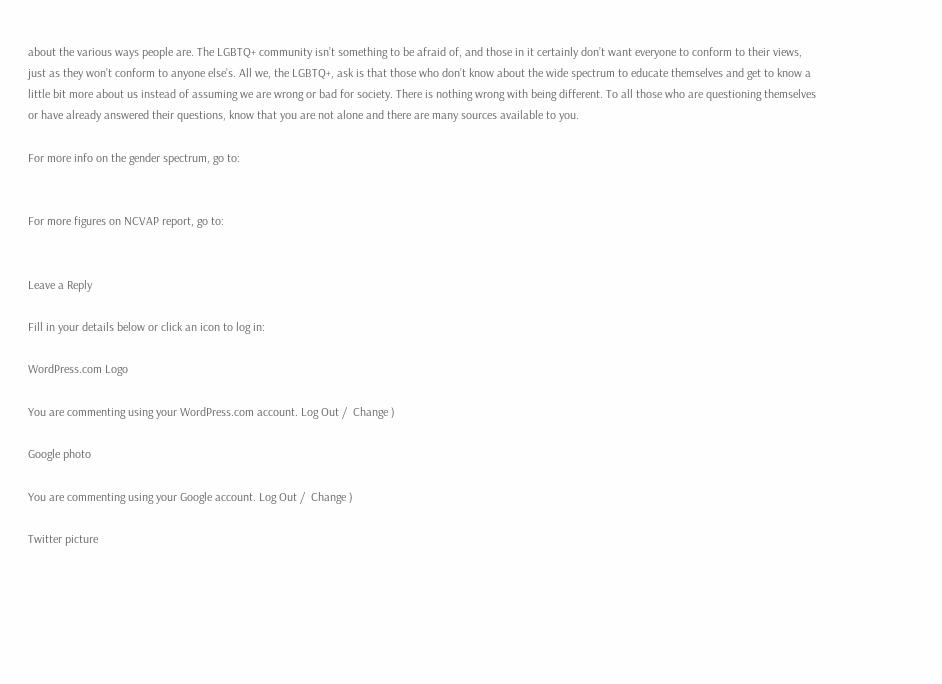about the various ways people are. The LGBTQ+ community isn’t something to be afraid of, and those in it certainly don’t want everyone to conform to their views, just as they won’t conform to anyone else’s. All we, the LGBTQ+, ask is that those who don’t know about the wide spectrum to educate themselves and get to know a little bit more about us instead of assuming we are wrong or bad for society. There is nothing wrong with being different. To all those who are questioning themselves or have already answered their questions, know that you are not alone and there are many sources available to you.

For more info on the gender spectrum, go to:


For more figures on NCVAP report, go to:


Leave a Reply

Fill in your details below or click an icon to log in:

WordPress.com Logo

You are commenting using your WordPress.com account. Log Out /  Change )

Google photo

You are commenting using your Google account. Log Out /  Change )

Twitter picture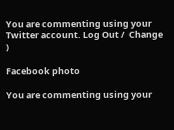You are commenting using your Twitter account. Log Out /  Change )

Facebook photo

You are commenting using your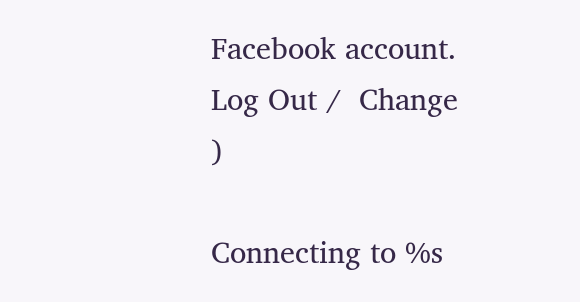Facebook account. Log Out /  Change )

Connecting to %s